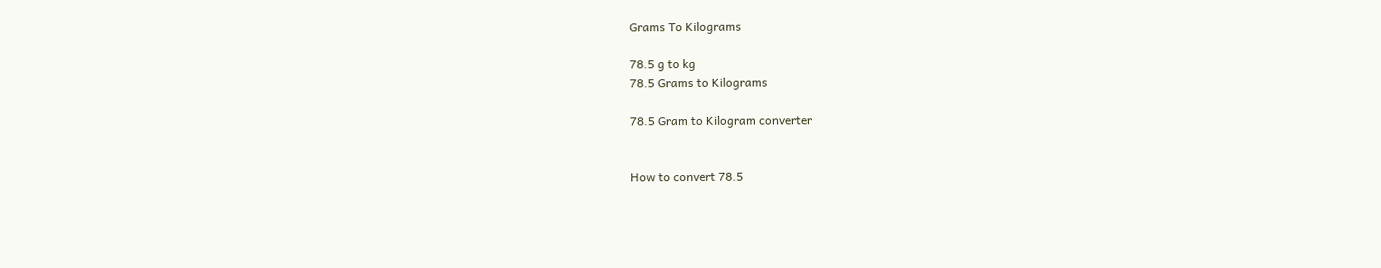Grams To Kilograms

78.5 g to kg
78.5 Grams to Kilograms

78.5 Gram to Kilogram converter


How to convert 78.5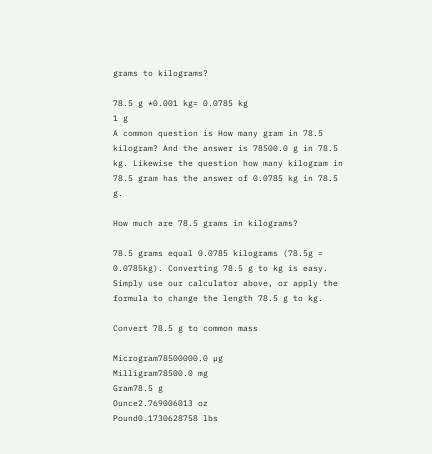grams to kilograms?

78.5 g *0.001 kg= 0.0785 kg
1 g
A common question is How many gram in 78.5 kilogram? And the answer is 78500.0 g in 78.5 kg. Likewise the question how many kilogram in 78.5 gram has the answer of 0.0785 kg in 78.5 g.

How much are 78.5 grams in kilograms?

78.5 grams equal 0.0785 kilograms (78.5g = 0.0785kg). Converting 78.5 g to kg is easy. Simply use our calculator above, or apply the formula to change the length 78.5 g to kg.

Convert 78.5 g to common mass

Microgram78500000.0 µg
Milligram78500.0 mg
Gram78.5 g
Ounce2.769006013 oz
Pound0.1730628758 lbs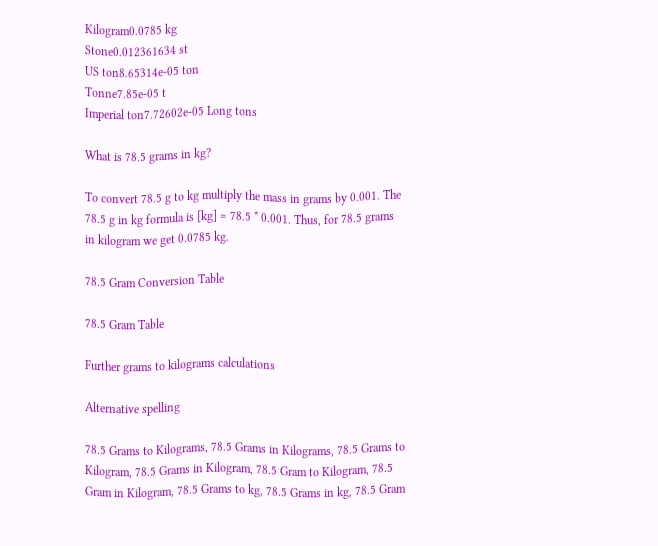Kilogram0.0785 kg
Stone0.012361634 st
US ton8.65314e-05 ton
Tonne7.85e-05 t
Imperial ton7.72602e-05 Long tons

What is 78.5 grams in kg?

To convert 78.5 g to kg multiply the mass in grams by 0.001. The 78.5 g in kg formula is [kg] = 78.5 * 0.001. Thus, for 78.5 grams in kilogram we get 0.0785 kg.

78.5 Gram Conversion Table

78.5 Gram Table

Further grams to kilograms calculations

Alternative spelling

78.5 Grams to Kilograms, 78.5 Grams in Kilograms, 78.5 Grams to Kilogram, 78.5 Grams in Kilogram, 78.5 Gram to Kilogram, 78.5 Gram in Kilogram, 78.5 Grams to kg, 78.5 Grams in kg, 78.5 Gram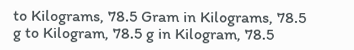to Kilograms, 78.5 Gram in Kilograms, 78.5 g to Kilogram, 78.5 g in Kilogram, 78.5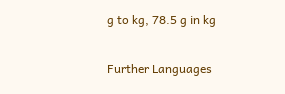g to kg, 78.5 g in kg

Further Languages